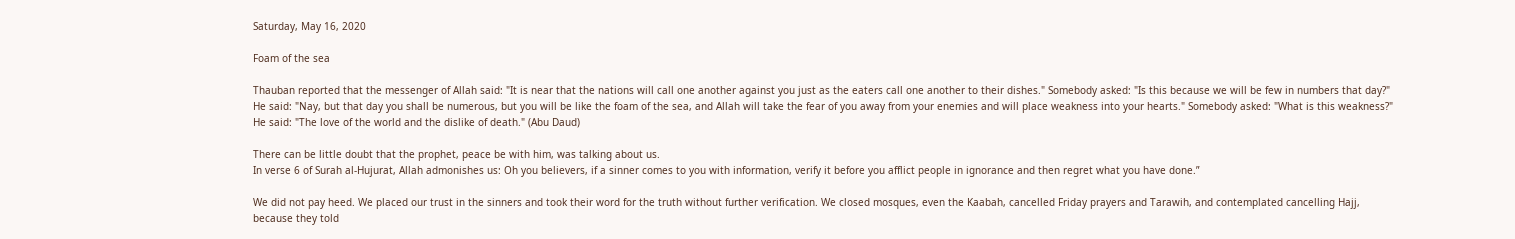Saturday, May 16, 2020

Foam of the sea

Thauban reported that the messenger of Allah said: "It is near that the nations will call one another against you just as the eaters call one another to their dishes." Somebody asked: "Is this because we will be few in numbers that day?" He said: "Nay, but that day you shall be numerous, but you will be like the foam of the sea, and Allah will take the fear of you away from your enemies and will place weakness into your hearts." Somebody asked: "What is this weakness?" He said: "The love of the world and the dislike of death." (Abu Daud)

There can be little doubt that the prophet, peace be with him, was talking about us.
In verse 6 of Surah al-Hujurat, Allah admonishes us: Oh you believers, if a sinner comes to you with information, verify it before you afflict people in ignorance and then regret what you have done.”

We did not pay heed. We placed our trust in the sinners and took their word for the truth without further verification. We closed mosques, even the Kaabah, cancelled Friday prayers and Tarawih, and contemplated cancelling Hajj, because they told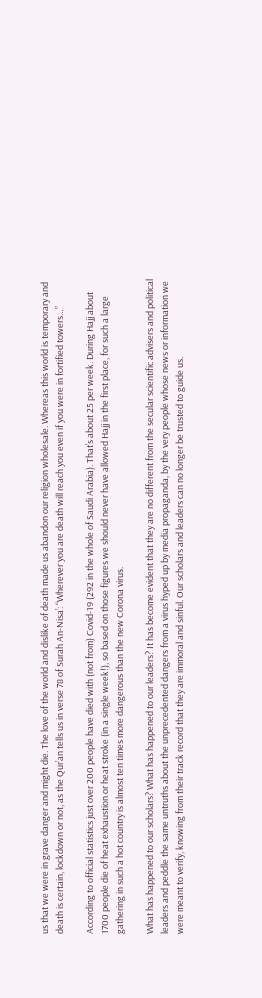us that we were in grave danger and might die. The love of the world and dislike of death made us abandon our religion wholesale. Whereas this world is temporary and death is certain, lockdown or not, as the Qur’an tells us in verse 78 of Surah An-Nisa’: “Wherever you are death will reach you even if you were in fortified towers…”

According to official statistics just over 200 people have died with (not from) Covid-19 (292 in the whole of Saudi Arabia). That’s about 25 per week. During Hajj about 1700 people die of heat exhaustion or heat stroke (in a single week!), so based on those figures we should never have allowed Hajj in the first place, for such a large gathering in such a hot country is almost ten times more dangerous than the new Corona virus.

What has happened to our scholars? What has happened to our leaders? It has become evident that they are no different from the secular scientific advisers and political leaders and peddle the same untruths about the unprecedented dangers from a virus hyped up by media propaganda, by the very people whose news or information we were meant to verify, knowing from their track record that they are immoral and sinful. Our scholars and leaders can no longer be trusted to guide us.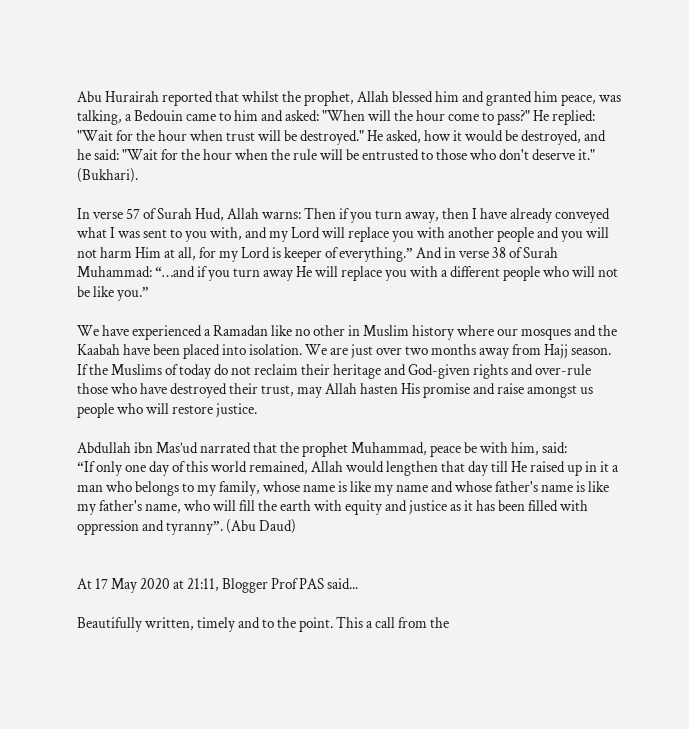Abu Hurairah reported that whilst the prophet, Allah blessed him and granted him peace, was talking, a Bedouin came to him and asked: "When will the hour come to pass?" He replied: "Wait for the hour when trust will be destroyed." He asked, how it would be destroyed, and he said: "Wait for the hour when the rule will be entrusted to those who don't deserve it." (Bukhari).

In verse 57 of Surah Hud, Allah warns: Then if you turn away, then I have already conveyed what I was sent to you with, and my Lord will replace you with another people and you will not harm Him at all, for my Lord is keeper of everything.” And in verse 38 of Surah Muhammad: “…and if you turn away He will replace you with a different people who will not be like you.”

We have experienced a Ramadan like no other in Muslim history where our mosques and the Kaabah have been placed into isolation. We are just over two months away from Hajj season. If the Muslims of today do not reclaim their heritage and God-given rights and over-rule those who have destroyed their trust, may Allah hasten His promise and raise amongst us people who will restore justice.

Abdullah ibn Mas’ud narrated that the prophet Muhammad, peace be with him, said:
“If only one day of this world remained, Allah would lengthen that day till He raised up in it a man who belongs to my family, whose name is like my name and whose father's name is like my father's name, who will fill the earth with equity and justice as it has been filled with oppression and tyranny”. (Abu Daud)


At 17 May 2020 at 21:11, Blogger Prof PAS said...

Beautifully written, timely and to the point. This a call from the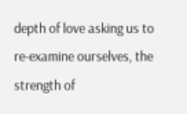depth of love asking us to re-examine ourselves, the strength of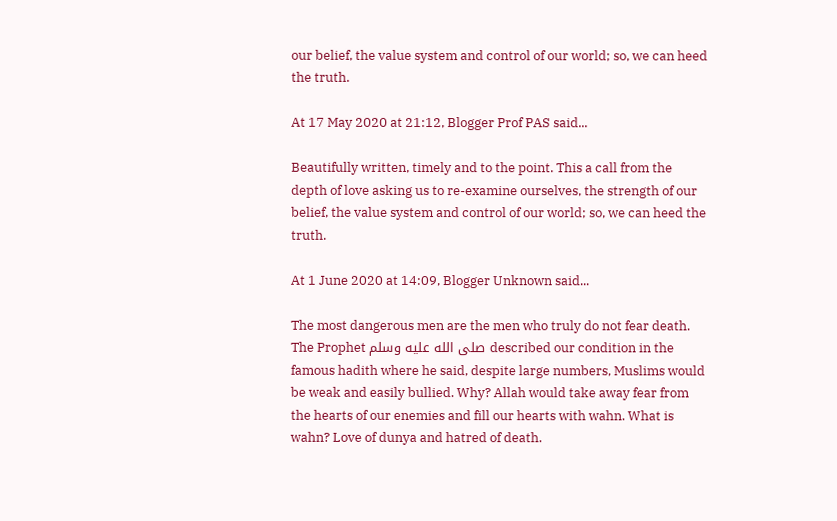our belief, the value system and control of our world; so, we can heed the truth.

At 17 May 2020 at 21:12, Blogger Prof PAS said...

Beautifully written, timely and to the point. This a call from the depth of love asking us to re-examine ourselves, the strength of our belief, the value system and control of our world; so, we can heed the truth.

At 1 June 2020 at 14:09, Blogger Unknown said...

The most dangerous men are the men who truly do not fear death.
The Prophet صلى الله عليه وسلم described our condition in the famous hadith where he said, despite large numbers, Muslims would be weak and easily bullied. Why? Allah would take away fear from the hearts of our enemies and fill our hearts with wahn. What is wahn? Love of dunya and hatred of death.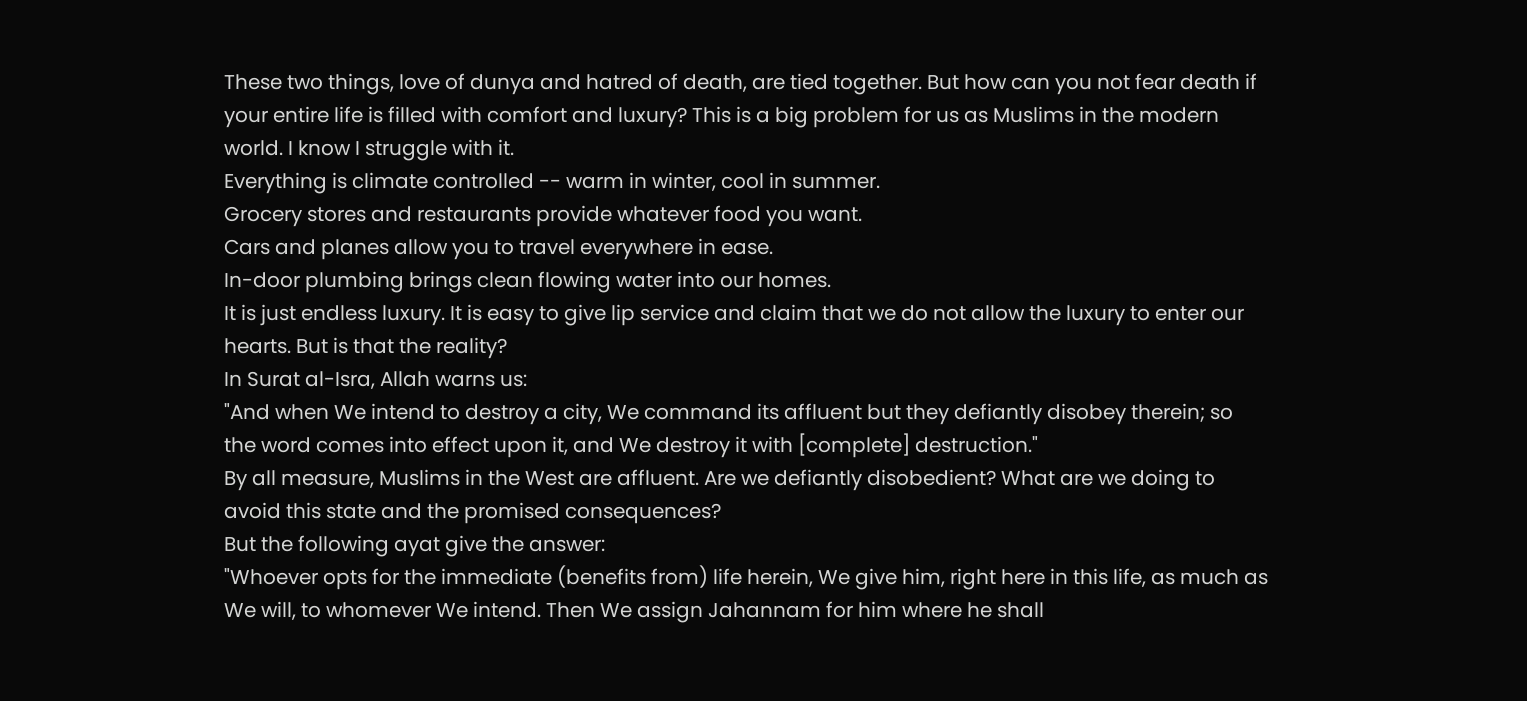These two things, love of dunya and hatred of death, are tied together. But how can you not fear death if your entire life is filled with comfort and luxury? This is a big problem for us as Muslims in the modern world. I know I struggle with it.
Everything is climate controlled -- warm in winter, cool in summer.
Grocery stores and restaurants provide whatever food you want.
Cars and planes allow you to travel everywhere in ease.
In-door plumbing brings clean flowing water into our homes.
It is just endless luxury. It is easy to give lip service and claim that we do not allow the luxury to enter our hearts. But is that the reality?
In Surat al-Isra, Allah warns us:
"And when We intend to destroy a city, We command its affluent but they defiantly disobey therein; so the word comes into effect upon it, and We destroy it with [complete] destruction."
By all measure, Muslims in the West are affluent. Are we defiantly disobedient? What are we doing to avoid this state and the promised consequences?
But the following ayat give the answer:
"Whoever opts for the immediate (benefits from) life herein, We give him, right here in this life, as much as We will, to whomever We intend. Then We assign Jahannam for him where he shall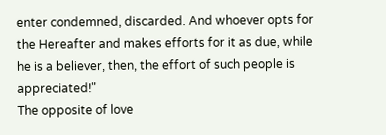enter condemned, discarded. And whoever opts for the Hereafter and makes efforts for it as due, while he is a believer, then, the effort of such people is appreciated!"
The opposite of love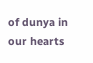of dunya in our hearts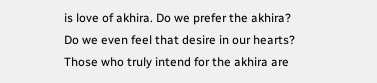is love of akhira. Do we prefer the akhira? Do we even feel that desire in our hearts?
Those who truly intend for the akhira are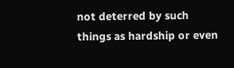not deterred by such things as hardship or even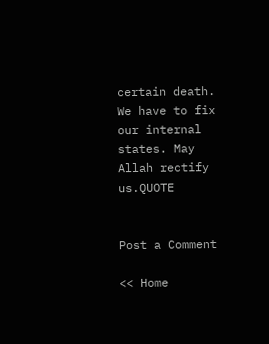certain death.
We have to fix our internal states. May Allah rectify us.QUOTE


Post a Comment

<< Home